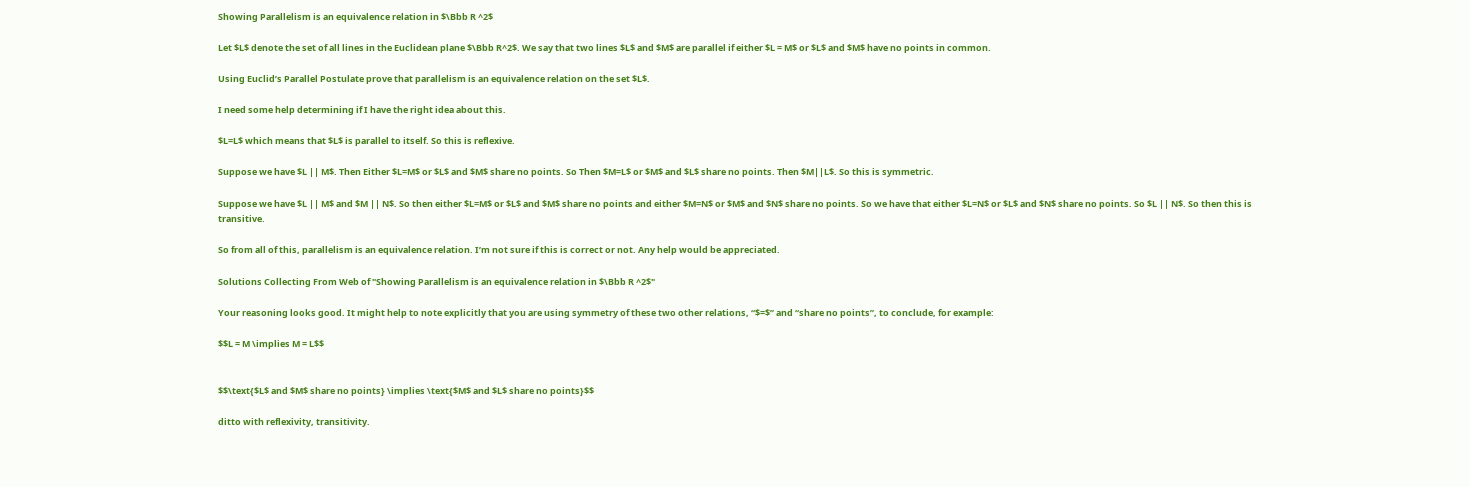Showing Parallelism is an equivalence relation in $\Bbb R ^2$

Let $L$ denote the set of all lines in the Euclidean plane $\Bbb R^2$. We say that two lines $L$ and $M$ are parallel if either $L = M$ or $L$ and $M$ have no points in common.

Using Euclid’s Parallel Postulate prove that parallelism is an equivalence relation on the set $L$.

I need some help determining if I have the right idea about this.

$L=L$ which means that $L$ is parallel to itself. So this is reflexive.

Suppose we have $L || M$. Then Either $L=M$ or $L$ and $M$ share no points. So Then $M=L$ or $M$ and $L$ share no points. Then $M||L$. So this is symmetric.

Suppose we have $L || M$ and $M || N$. So then either $L=M$ or $L$ and $M$ share no points and either $M=N$ or $M$ and $N$ share no points. So we have that either $L=N$ or $L$ and $N$ share no points. So $L || N$. So then this is transitive.

So from all of this, parallelism is an equivalence relation. I’m not sure if this is correct or not. Any help would be appreciated.

Solutions Collecting From Web of "Showing Parallelism is an equivalence relation in $\Bbb R ^2$"

Your reasoning looks good. It might help to note explicitly that you are using symmetry of these two other relations, “$=$” and “share no points”, to conclude, for example:

$$L = M \implies M = L$$


$$\text{$L$ and $M$ share no points} \implies \text{$M$ and $L$ share no points}$$

ditto with reflexivity, transitivity.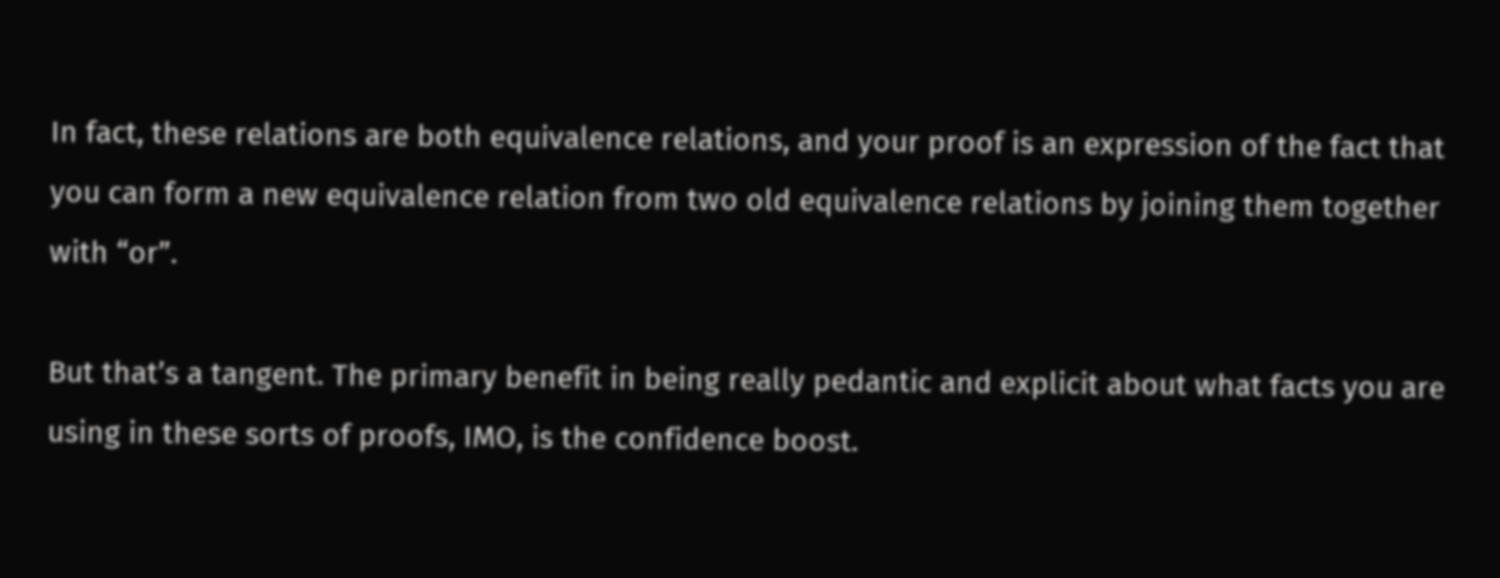In fact, these relations are both equivalence relations, and your proof is an expression of the fact that you can form a new equivalence relation from two old equivalence relations by joining them together with “or”.

But that’s a tangent. The primary benefit in being really pedantic and explicit about what facts you are using in these sorts of proofs, IMO, is the confidence boost.